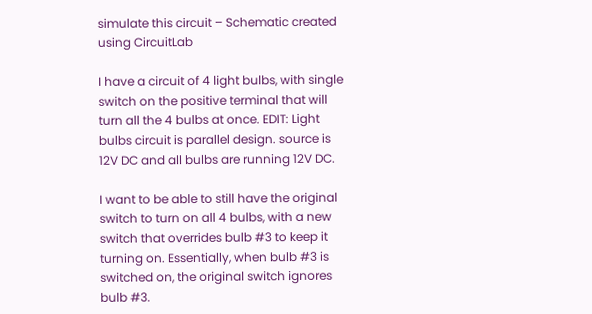simulate this circuit – Schematic created using CircuitLab

I have a circuit of 4 light bulbs, with single switch on the positive terminal that will turn all the 4 bulbs at once. EDIT: Light bulbs circuit is parallel design. source is 12V DC and all bulbs are running 12V DC.

I want to be able to still have the original switch to turn on all 4 bulbs, with a new switch that overrides bulb #3 to keep it turning on. Essentially, when bulb #3 is switched on, the original switch ignores bulb #3.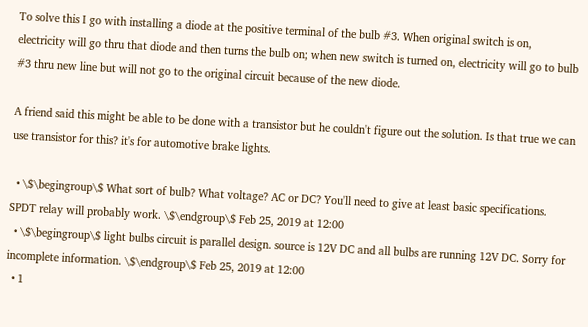To solve this I go with installing a diode at the positive terminal of the bulb #3. When original switch is on, electricity will go thru that diode and then turns the bulb on; when new switch is turned on, electricity will go to bulb #3 thru new line but will not go to the original circuit because of the new diode.

A friend said this might be able to be done with a transistor but he couldn't figure out the solution. Is that true we can use transistor for this? it's for automotive brake lights.

  • \$\begingroup\$ What sort of bulb? What voltage? AC or DC? You'll need to give at least basic specifications. SPDT relay will probably work. \$\endgroup\$ Feb 25, 2019 at 12:00
  • \$\begingroup\$ light bulbs circuit is parallel design. source is 12V DC and all bulbs are running 12V DC. Sorry for incomplete information. \$\endgroup\$ Feb 25, 2019 at 12:00
  • 1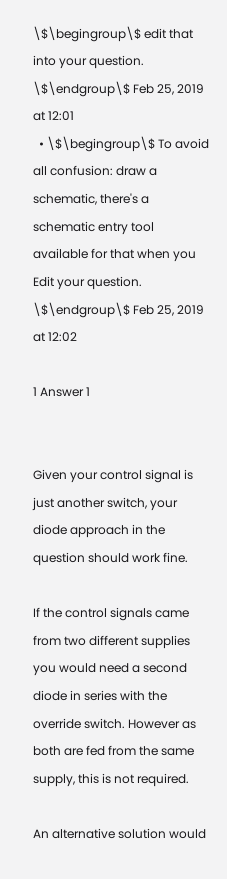\$\begingroup\$ edit that into your question. \$\endgroup\$ Feb 25, 2019 at 12:01
  • \$\begingroup\$ To avoid all confusion: draw a schematic, there's a schematic entry tool available for that when you Edit your question. \$\endgroup\$ Feb 25, 2019 at 12:02

1 Answer 1


Given your control signal is just another switch, your diode approach in the question should work fine.

If the control signals came from two different supplies you would need a second diode in series with the override switch. However as both are fed from the same supply, this is not required.

An alternative solution would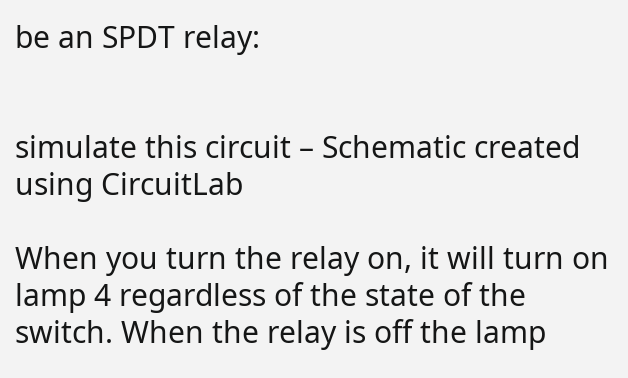be an SPDT relay:


simulate this circuit – Schematic created using CircuitLab

When you turn the relay on, it will turn on lamp 4 regardless of the state of the switch. When the relay is off the lamp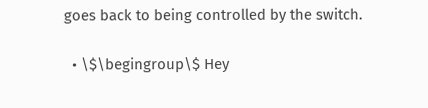goes back to being controlled by the switch.

  • \$\begingroup\$ Hey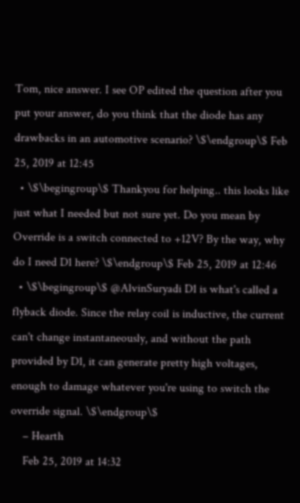Tom, nice answer. I see OP edited the question after you put your answer, do you think that the diode has any drawbacks in an automotive scenario? \$\endgroup\$ Feb 25, 2019 at 12:45
  • \$\begingroup\$ Thankyou for helping.. this looks like just what I needed but not sure yet. Do you mean by Override is a switch connected to +12V? By the way, why do I need D1 here? \$\endgroup\$ Feb 25, 2019 at 12:46
  • \$\begingroup\$ @AlvinSuryadi D1 is what's called a flyback diode. Since the relay coil is inductive, the current can't change instantaneously, and without the path provided by D1, it can generate pretty high voltages, enough to damage whatever you're using to switch the override signal. \$\endgroup\$
    – Hearth
    Feb 25, 2019 at 14:32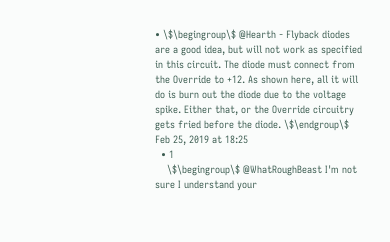• \$\begingroup\$ @Hearth - Flyback diodes are a good idea, but will not work as specified in this circuit. The diode must connect from the Override to +12. As shown here, all it will do is burn out the diode due to the voltage spike. Either that, or the Override circuitry gets fried before the diode. \$\endgroup\$ Feb 25, 2019 at 18:25
  • 1
    \$\begingroup\$ @WhatRoughBeast I'm not sure I understand your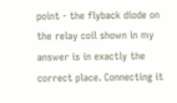point - the flyback diode on the relay coil shown in my answer is in exactly the correct place. Connecting it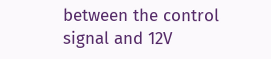between the control signal and 12V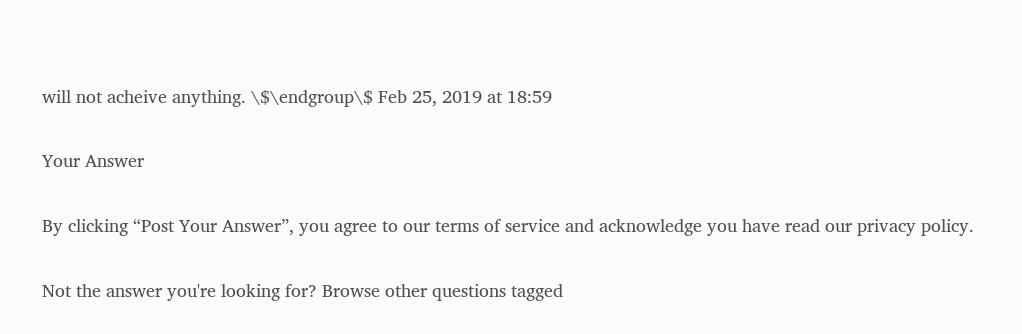will not acheive anything. \$\endgroup\$ Feb 25, 2019 at 18:59

Your Answer

By clicking “Post Your Answer”, you agree to our terms of service and acknowledge you have read our privacy policy.

Not the answer you're looking for? Browse other questions tagged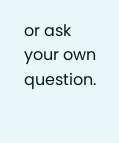or ask your own question.